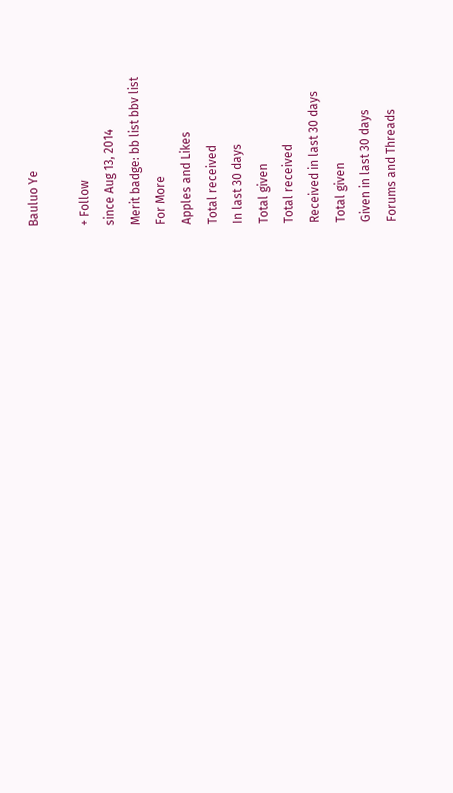Bauluo Ye

+ Follow
since Aug 13, 2014
Merit badge: bb list bbv list
For More
Apples and Likes
Total received
In last 30 days
Total given
Total received
Received in last 30 days
Total given
Given in last 30 days
Forums and Threads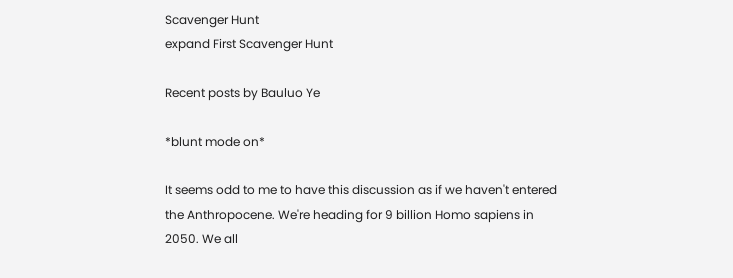Scavenger Hunt
expand First Scavenger Hunt

Recent posts by Bauluo Ye

*blunt mode on*

It seems odd to me to have this discussion as if we haven't entered the Anthropocene. We're heading for 9 billion Homo sapiens in 2050. We all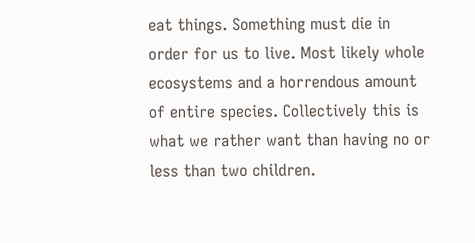eat things. Something must die in order for us to live. Most likely whole ecosystems and a horrendous amount of entire species. Collectively this is what we rather want than having no or less than two children.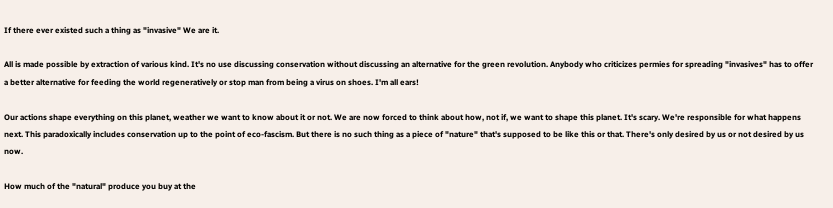If there ever existed such a thing as "invasive" We are it.

All is made possible by extraction of various kind. It's no use discussing conservation without discussing an alternative for the green revolution. Anybody who criticizes permies for spreading "invasives" has to offer a better alternative for feeding the world regeneratively or stop man from being a virus on shoes. I'm all ears!

Our actions shape everything on this planet, weather we want to know about it or not. We are now forced to think about how, not if, we want to shape this planet. It's scary. We're responsible for what happens next. This paradoxically includes conservation up to the point of eco-fascism. But there is no such thing as a piece of "nature" that's supposed to be like this or that. There's only desired by us or not desired by us now.

How much of the "natural" produce you buy at the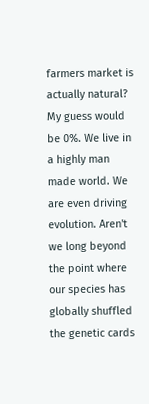farmers market is actually natural? My guess would be 0%. We live in a highly man made world. We are even driving evolution. Aren't we long beyond the point where our species has globally shuffled the genetic cards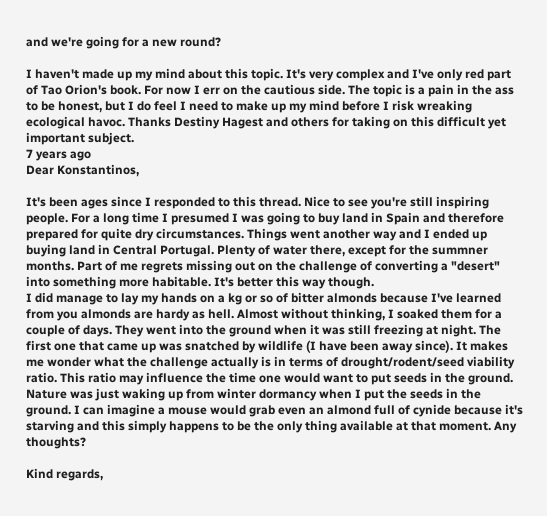and we're going for a new round?

I haven't made up my mind about this topic. It's very complex and I've only red part of Tao Orion's book. For now I err on the cautious side. The topic is a pain in the ass to be honest, but I do feel I need to make up my mind before I risk wreaking ecological havoc. Thanks Destiny Hagest and others for taking on this difficult yet important subject.
7 years ago
Dear Konstantinos,

It's been ages since I responded to this thread. Nice to see you're still inspiring people. For a long time I presumed I was going to buy land in Spain and therefore prepared for quite dry circumstances. Things went another way and I ended up buying land in Central Portugal. Plenty of water there, except for the summner months. Part of me regrets missing out on the challenge of converting a "desert" into something more habitable. It's better this way though.
I did manage to lay my hands on a kg or so of bitter almonds because I've learned from you almonds are hardy as hell. Almost without thinking, I soaked them for a couple of days. They went into the ground when it was still freezing at night. The first one that came up was snatched by wildlife (I have been away since). It makes me wonder what the challenge actually is in terms of drought/rodent/seed viability ratio. This ratio may influence the time one would want to put seeds in the ground.
Nature was just waking up from winter dormancy when I put the seeds in the ground. I can imagine a mouse would grab even an almond full of cynide because it's starving and this simply happens to be the only thing available at that moment. Any thoughts?

Kind regards,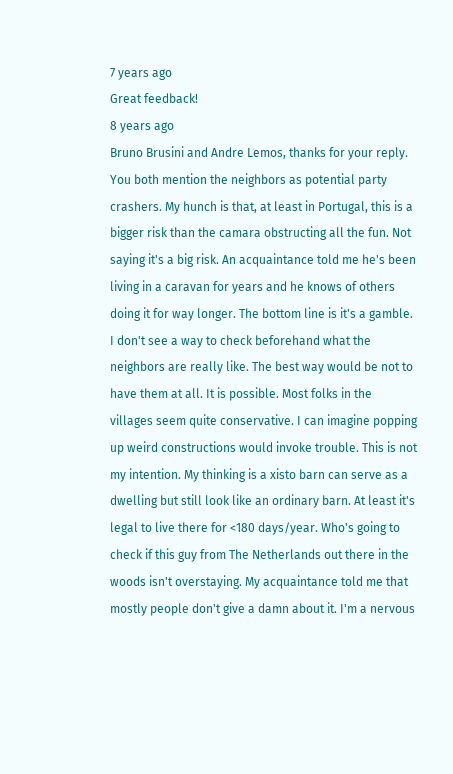7 years ago
Great feedback!
8 years ago
Bruno Brusini and Andre Lemos, thanks for your reply. You both mention the neighbors as potential party crashers. My hunch is that, at least in Portugal, this is a bigger risk than the camara obstructing all the fun. Not saying it's a big risk. An acquaintance told me he's been living in a caravan for years and he knows of others doing it for way longer. The bottom line is it's a gamble. I don't see a way to check beforehand what the neighbors are really like. The best way would be not to have them at all. It is possible. Most folks in the villages seem quite conservative. I can imagine popping up weird constructions would invoke trouble. This is not my intention. My thinking is a xisto barn can serve as a dwelling but still look like an ordinary barn. At least it's legal to live there for <180 days/year. Who's going to check if this guy from The Netherlands out there in the woods isn't overstaying. My acquaintance told me that mostly people don't give a damn about it. I'm a nervous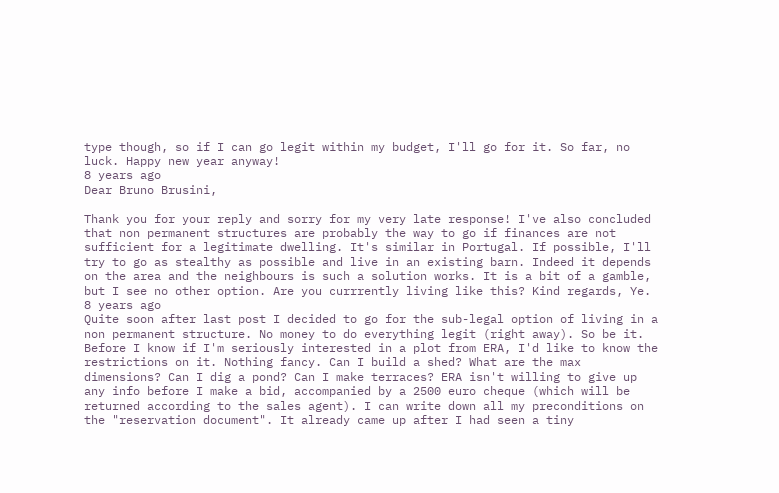type though, so if I can go legit within my budget, I'll go for it. So far, no luck. Happy new year anyway!
8 years ago
Dear Bruno Brusini,

Thank you for your reply and sorry for my very late response! I've also concluded that non permanent structures are probably the way to go if finances are not sufficient for a legitimate dwelling. It's similar in Portugal. If possible, I'll try to go as stealthy as possible and live in an existing barn. Indeed it depends on the area and the neighbours is such a solution works. It is a bit of a gamble, but I see no other option. Are you currrently living like this? Kind regards, Ye.
8 years ago
Quite soon after last post I decided to go for the sub-legal option of living in a non permanent structure. No money to do everything legit (right away). So be it.
Before I know if I'm seriously interested in a plot from ERA, I'd like to know the restrictions on it. Nothing fancy. Can I build a shed? What are the max dimensions? Can I dig a pond? Can I make terraces? ERA isn't willing to give up any info before I make a bid, accompanied by a 2500 euro cheque (which will be returned according to the sales agent). I can write down all my preconditions on the "reservation document". It already came up after I had seen a tiny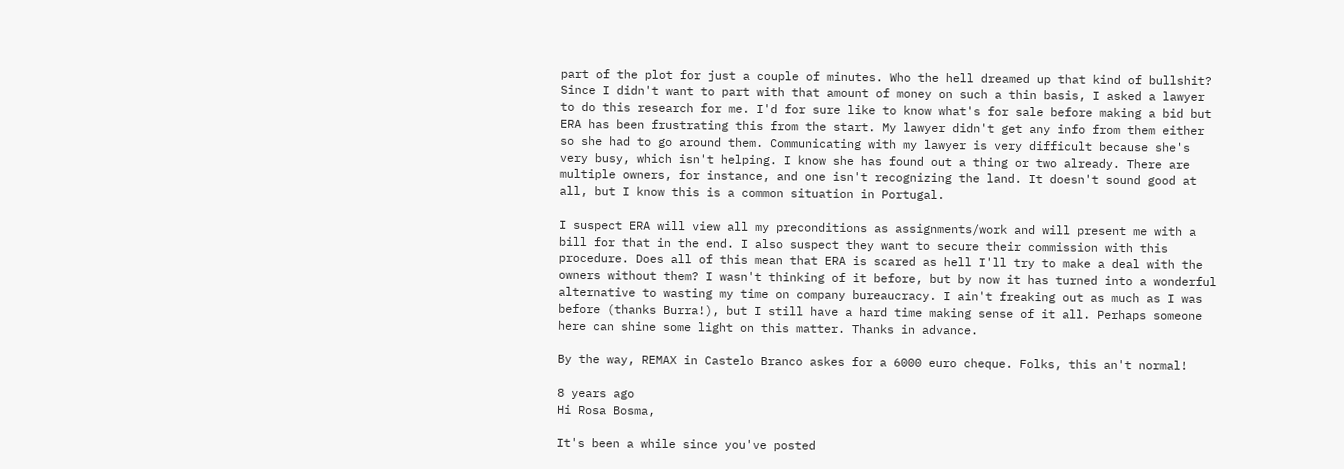part of the plot for just a couple of minutes. Who the hell dreamed up that kind of bullshit? Since I didn't want to part with that amount of money on such a thin basis, I asked a lawyer to do this research for me. I'd for sure like to know what's for sale before making a bid but ERA has been frustrating this from the start. My lawyer didn't get any info from them either so she had to go around them. Communicating with my lawyer is very difficult because she's very busy, which isn't helping. I know she has found out a thing or two already. There are multiple owners, for instance, and one isn't recognizing the land. It doesn't sound good at all, but I know this is a common situation in Portugal.

I suspect ERA will view all my preconditions as assignments/work and will present me with a bill for that in the end. I also suspect they want to secure their commission with this procedure. Does all of this mean that ERA is scared as hell I'll try to make a deal with the owners without them? I wasn't thinking of it before, but by now it has turned into a wonderful alternative to wasting my time on company bureaucracy. I ain't freaking out as much as I was before (thanks Burra!), but I still have a hard time making sense of it all. Perhaps someone here can shine some light on this matter. Thanks in advance.

By the way, REMAX in Castelo Branco askes for a 6000 euro cheque. Folks, this an't normal!

8 years ago
Hi Rosa Bosma,

It's been a while since you've posted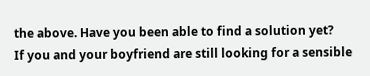the above. Have you been able to find a solution yet?
If you and your boyfriend are still looking for a sensible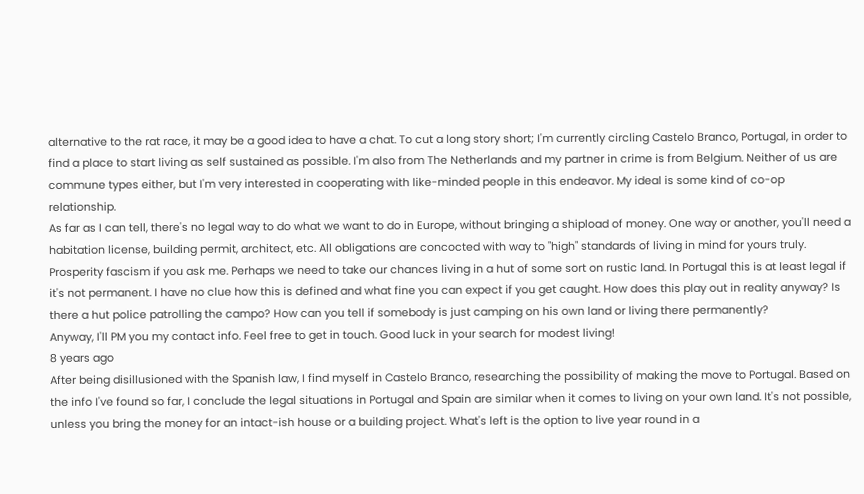alternative to the rat race, it may be a good idea to have a chat. To cut a long story short; I'm currently circling Castelo Branco, Portugal, in order to find a place to start living as self sustained as possible. I'm also from The Netherlands and my partner in crime is from Belgium. Neither of us are commune types either, but I'm very interested in cooperating with like-minded people in this endeavor. My ideal is some kind of co-op relationship.
As far as I can tell, there's no legal way to do what we want to do in Europe, without bringing a shipload of money. One way or another, you'll need a habitation license, building permit, architect, etc. All obligations are concocted with way to "high" standards of living in mind for yours truly. Prosperity fascism if you ask me. Perhaps we need to take our chances living in a hut of some sort on rustic land. In Portugal this is at least legal if it's not permanent. I have no clue how this is defined and what fine you can expect if you get caught. How does this play out in reality anyway? Is there a hut police patrolling the campo? How can you tell if somebody is just camping on his own land or living there permanently?
Anyway, I'll PM you my contact info. Feel free to get in touch. Good luck in your search for modest living!
8 years ago
After being disillusioned with the Spanish law, I find myself in Castelo Branco, researching the possibility of making the move to Portugal. Based on the info I've found so far, I conclude the legal situations in Portugal and Spain are similar when it comes to living on your own land. It's not possible, unless you bring the money for an intact-ish house or a building project. What's left is the option to live year round in a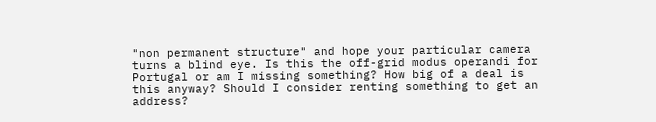"non permanent structure" and hope your particular camera turns a blind eye. Is this the off-grid modus operandi for Portugal or am I missing something? How big of a deal is this anyway? Should I consider renting something to get an address?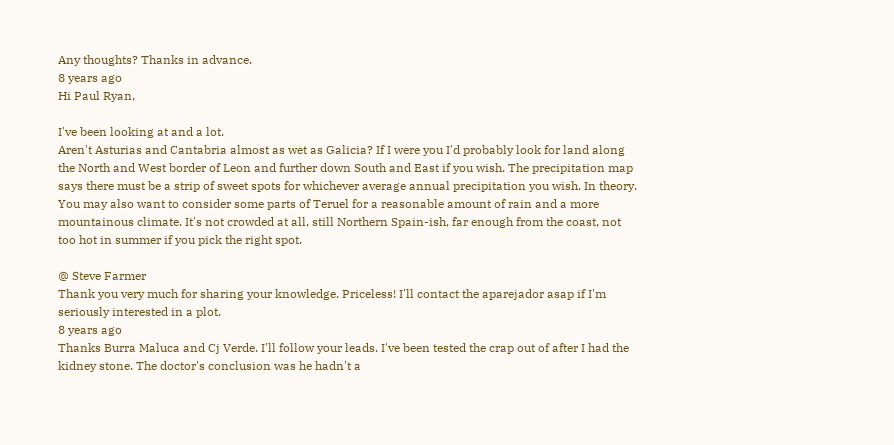Any thoughts? Thanks in advance.
8 years ago
Hi Paul Ryan,

I've been looking at and a lot.
Aren't Asturias and Cantabria almost as wet as Galicia? If I were you I'd probably look for land along the North and West border of Leon and further down South and East if you wish. The precipitation map says there must be a strip of sweet spots for whichever average annual precipitation you wish. In theory.
You may also want to consider some parts of Teruel for a reasonable amount of rain and a more mountainous climate. It's not crowded at all, still Northern Spain-ish, far enough from the coast, not too hot in summer if you pick the right spot.

@ Steve Farmer
Thank you very much for sharing your knowledge. Priceless! I'll contact the aparejador asap if I'm seriously interested in a plot.
8 years ago
Thanks Burra Maluca and Cj Verde. I'll follow your leads. I've been tested the crap out of after I had the kidney stone. The doctor's conclusion was he hadn't a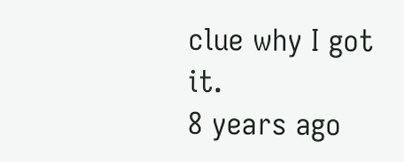clue why I got it.
8 years ago